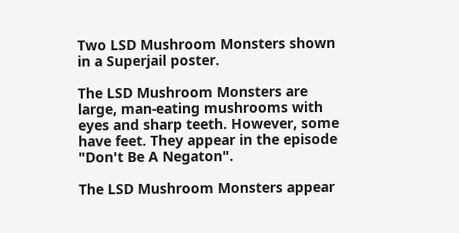Two LSD Mushroom Monsters shown in a Superjail poster.

The LSD Mushroom Monsters are large, man-eating mushrooms with eyes and sharp teeth. However, some have feet. They appear in the episode "Don't Be A Negaton".

The LSD Mushroom Monsters appear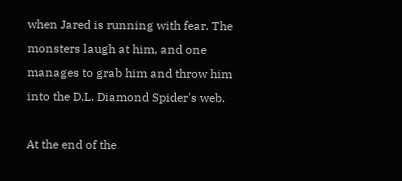when Jared is running with fear. The monsters laugh at him, and one manages to grab him and throw him into the D.L. Diamond Spider's web.

At the end of the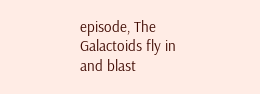episode, The Galactoids fly in and blast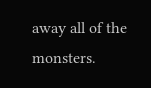away all of the monsters.